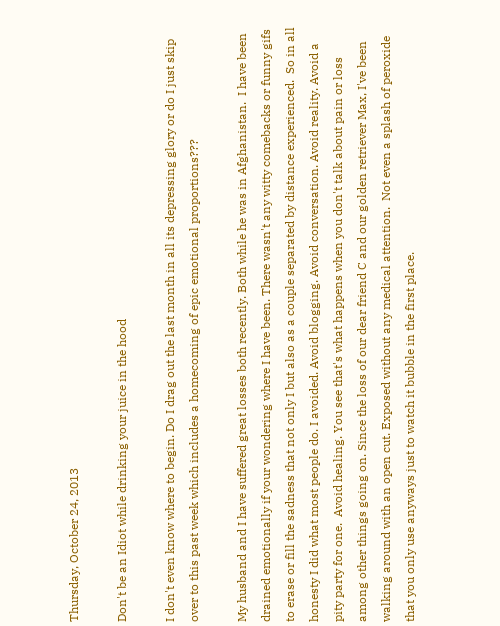Thursday, October 24, 2013

Don't be an Idiot while drinking your juice in the hood

I don't even know where to begin. Do I drag out the last month in all its depressing glory or do I just skip over to this past week which includes a homecoming of epic emotional proportions???

My husband and I have suffered great losses both recently. Both while he was in Afghanistan.  I have been drained emotionally if your wondering where I have been. There wasn't any witty comebacks or funny gifs to erase or fill the sadness that not only I but also as a couple separated by distance experienced.  So in all honesty I did what most people do. I avoided. Avoid blogging. Avoid conversation. Avoid reality. Avoid a pity party for one.  Avoid healing. You see that's what happens when you don't talk about pain or loss among other things going on. Since the loss of our dear friend C and our golden retriever Max, I've been walking around with an open cut. Exposed without any medical attention.  Not even a splash of peroxide that you only use anyways just to watch it bubble in the first place.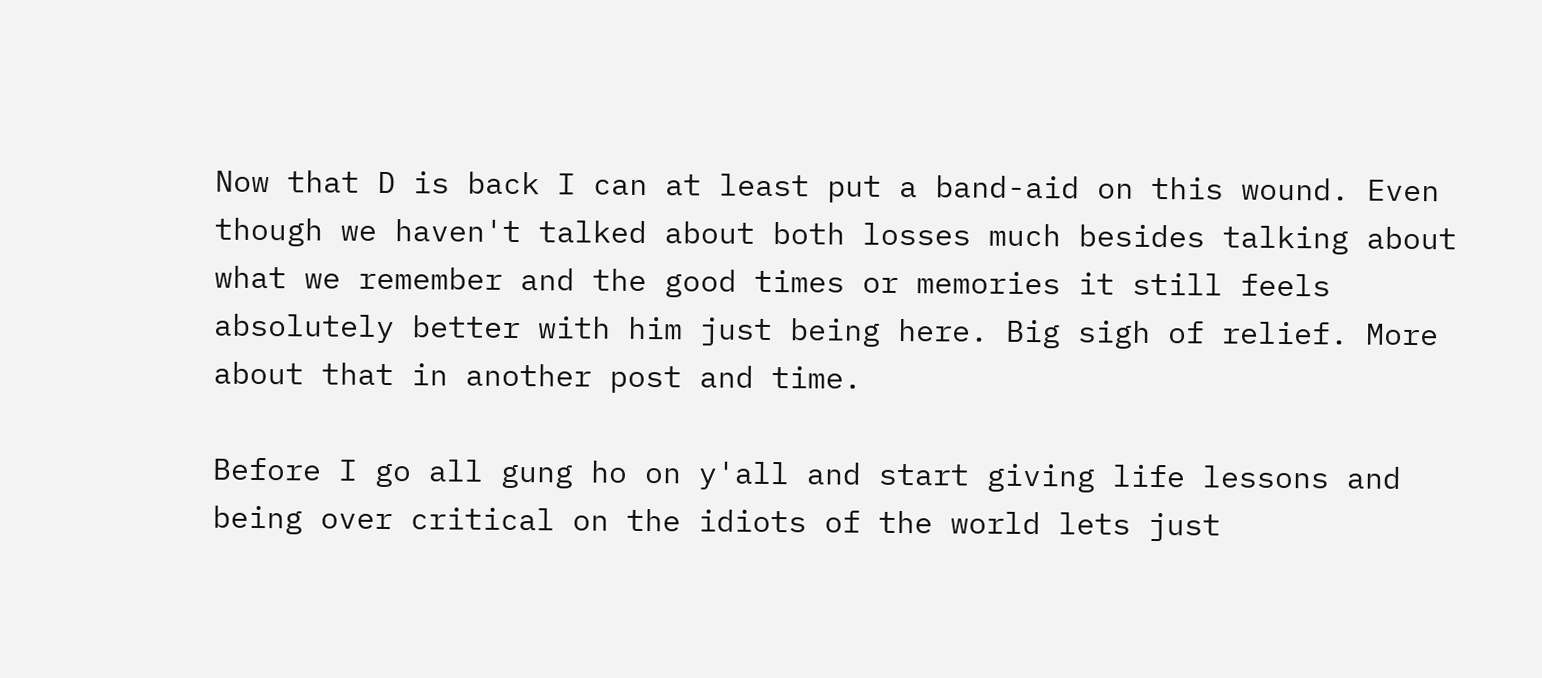Now that D is back I can at least put a band-aid on this wound. Even though we haven't talked about both losses much besides talking about what we remember and the good times or memories it still feels absolutely better with him just being here. Big sigh of relief. More about that in another post and time.

Before I go all gung ho on y'all and start giving life lessons and being over critical on the idiots of the world lets just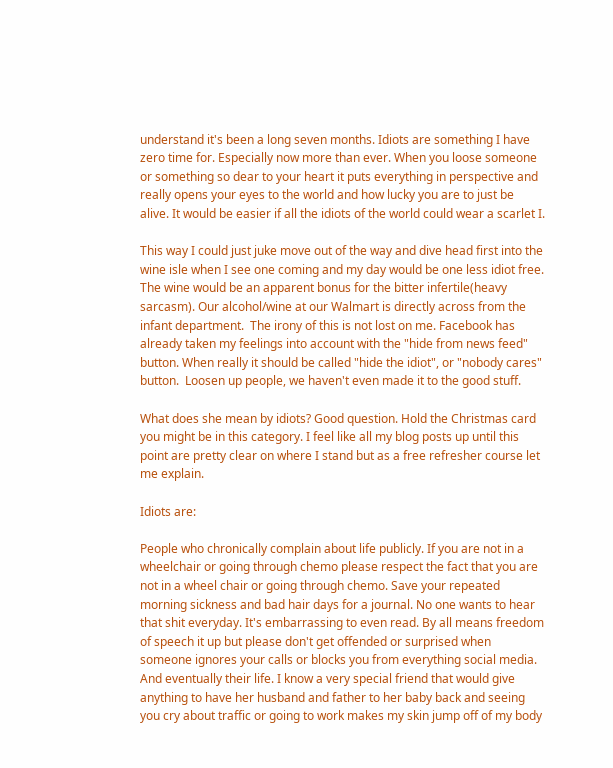understand it's been a long seven months. Idiots are something I have zero time for. Especially now more than ever. When you loose someone or something so dear to your heart it puts everything in perspective and really opens your eyes to the world and how lucky you are to just be alive. It would be easier if all the idiots of the world could wear a scarlet I.

This way I could just juke move out of the way and dive head first into the wine isle when I see one coming and my day would be one less idiot free. The wine would be an apparent bonus for the bitter infertile(heavy sarcasm). Our alcohol/wine at our Walmart is directly across from the infant department.  The irony of this is not lost on me. Facebook has already taken my feelings into account with the "hide from news feed" button. When really it should be called "hide the idiot", or "nobody cares" button.  Loosen up people, we haven't even made it to the good stuff.

What does she mean by idiots? Good question. Hold the Christmas card you might be in this category. I feel like all my blog posts up until this point are pretty clear on where I stand but as a free refresher course let me explain.

Idiots are:

People who chronically complain about life publicly. If you are not in a wheelchair or going through chemo please respect the fact that you are not in a wheel chair or going through chemo. Save your repeated morning sickness and bad hair days for a journal. No one wants to hear that shit everyday. It's embarrassing to even read. By all means freedom of speech it up but please don't get offended or surprised when someone ignores your calls or blocks you from everything social media. And eventually their life. I know a very special friend that would give anything to have her husband and father to her baby back and seeing you cry about traffic or going to work makes my skin jump off of my body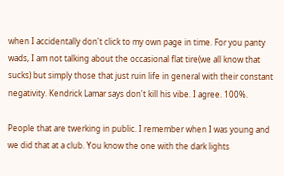when I accidentally don't click to my own page in time. For you panty wads, I am not talking about the occasional flat tire(we all know that sucks) but simply those that just ruin life in general with their constant negativity. Kendrick Lamar says don't kill his vibe. I agree. 100%.

People that are twerking in public. I remember when I was young and we did that at a club. You know the one with the dark lights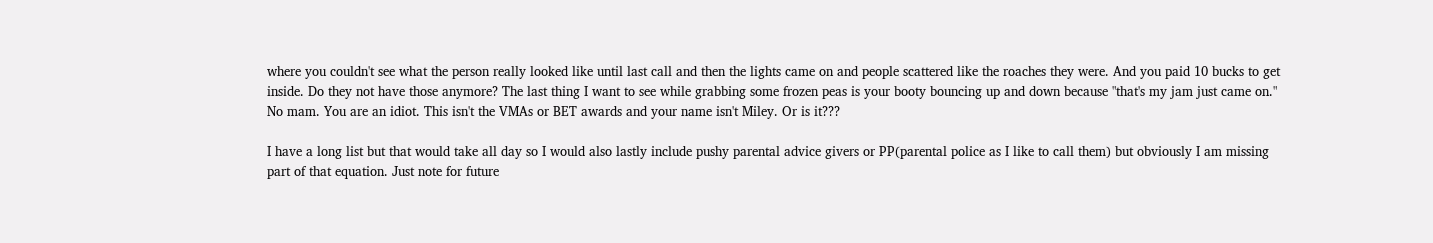where you couldn't see what the person really looked like until last call and then the lights came on and people scattered like the roaches they were. And you paid 10 bucks to get inside. Do they not have those anymore? The last thing I want to see while grabbing some frozen peas is your booty bouncing up and down because "that's my jam just came on." No mam. You are an idiot. This isn't the VMAs or BET awards and your name isn't Miley. Or is it???

I have a long list but that would take all day so I would also lastly include pushy parental advice givers or PP(parental police as I like to call them) but obviously I am missing part of that equation. Just note for future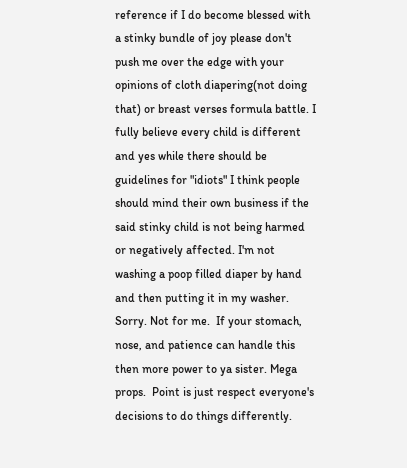reference if I do become blessed with a stinky bundle of joy please don't push me over the edge with your opinions of cloth diapering(not doing that) or breast verses formula battle. I fully believe every child is different and yes while there should be guidelines for "idiots" I think people should mind their own business if the said stinky child is not being harmed or negatively affected. I'm not washing a poop filled diaper by hand and then putting it in my washer.  Sorry. Not for me.  If your stomach, nose, and patience can handle this then more power to ya sister. Mega props.  Point is just respect everyone's decisions to do things differently.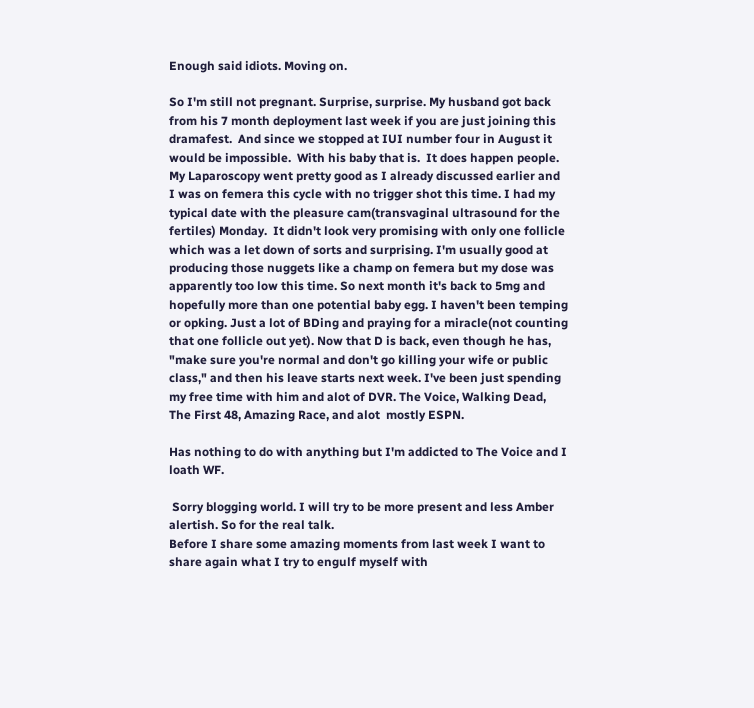Enough said idiots. Moving on.

So I'm still not pregnant. Surprise, surprise. My husband got back from his 7 month deployment last week if you are just joining this dramafest.  And since we stopped at IUI number four in August it would be impossible.  With his baby that is.  It does happen people.   My Laparoscopy went pretty good as I already discussed earlier and I was on femera this cycle with no trigger shot this time. I had my typical date with the pleasure cam(transvaginal ultrasound for the fertiles) Monday.  It didn't look very promising with only one follicle which was a let down of sorts and surprising. I'm usually good at producing those nuggets like a champ on femera but my dose was apparently too low this time. So next month it's back to 5mg and hopefully more than one potential baby egg. I haven't been temping or opking. Just a lot of BDing and praying for a miracle(not counting that one follicle out yet). Now that D is back, even though he has, "make sure you're normal and don't go killing your wife or public class," and then his leave starts next week. I've been just spending my free time with him and alot of DVR. The Voice, Walking Dead, The First 48, Amazing Race, and alot  mostly ESPN.

Has nothing to do with anything but I'm addicted to The Voice and I loath WF.

 Sorry blogging world. I will try to be more present and less Amber alertish. So for the real talk.
Before I share some amazing moments from last week I want to share again what I try to engulf myself with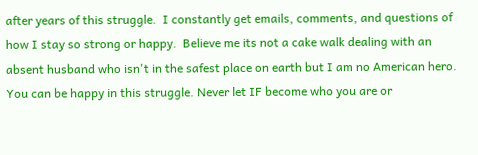after years of this struggle.  I constantly get emails, comments, and questions of how I stay so strong or happy.  Believe me its not a cake walk dealing with an absent husband who isn't in the safest place on earth but I am no American hero.  You can be happy in this struggle. Never let IF become who you are or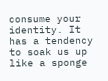consume your identity. It has a tendency to soak us up like a sponge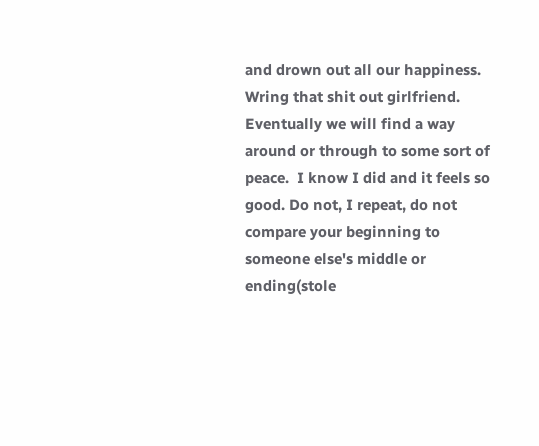and drown out all our happiness. Wring that shit out girlfriend. Eventually we will find a way around or through to some sort of peace.  I know I did and it feels so good. Do not, I repeat, do not compare your beginning to someone else's middle or ending(stole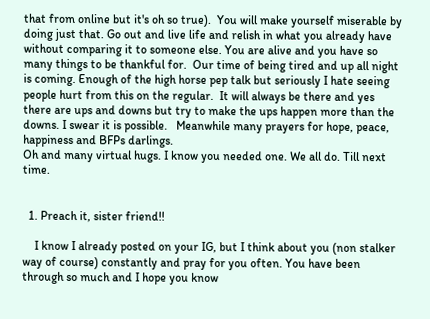that from online but it's oh so true).  You will make yourself miserable by doing just that. Go out and live life and relish in what you already have without comparing it to someone else. You are alive and you have so many things to be thankful for.  Our time of being tired and up all night is coming. Enough of the high horse pep talk but seriously I hate seeing people hurt from this on the regular.  It will always be there and yes there are ups and downs but try to make the ups happen more than the downs. I swear it is possible.   Meanwhile many prayers for hope, peace, happiness and BFPs darlings.
Oh and many virtual hugs. I know you needed one. We all do. Till next time.


  1. Preach it, sister friend!!

    I know I already posted on your IG, but I think about you (non stalker way of course) constantly and pray for you often. You have been through so much and I hope you know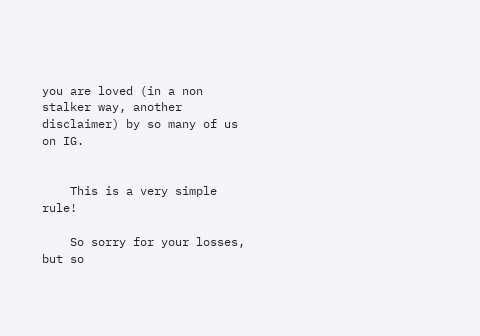you are loved (in a non stalker way, another disclaimer) by so many of us on IG.


    This is a very simple rule!

    So sorry for your losses, but so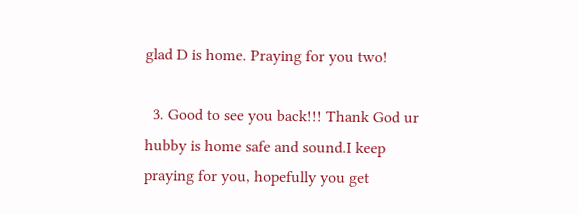glad D is home. Praying for you two!

  3. Good to see you back!!! Thank God ur hubby is home safe and sound.I keep praying for you, hopefully you get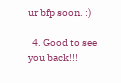ur bfp soon. :)

  4. Good to see you back!!!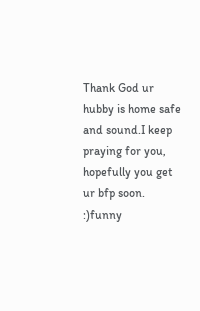Thank God ur hubby is home safe and sound.I keep praying for you, hopefully you get ur bfp soon. :)funny